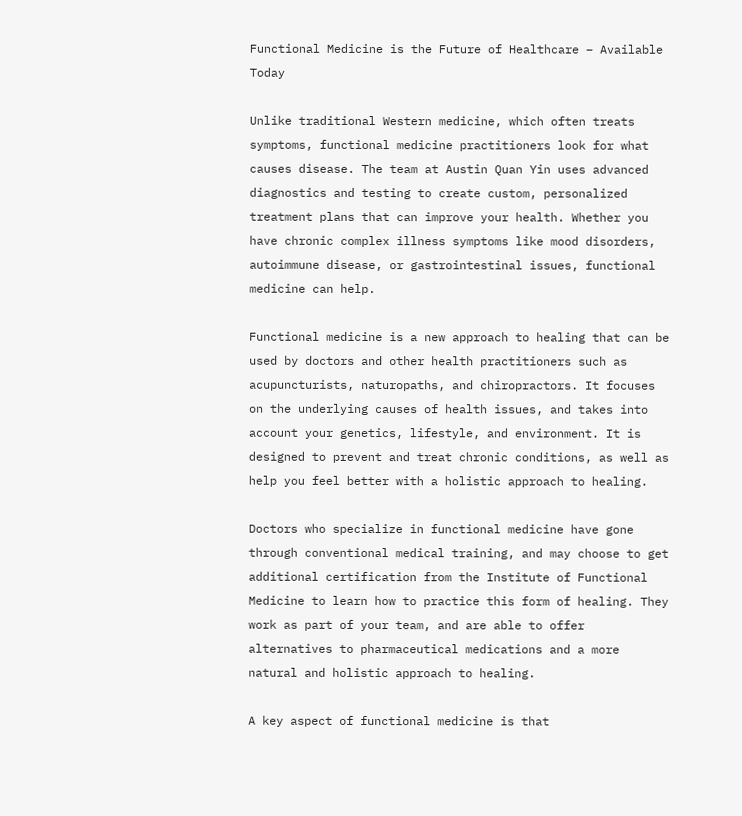Functional Medicine is the Future of Healthcare – Available Today

Unlike traditional Western medicine, which often treats symptoms, functional medicine practitioners look for what causes disease. The team at Austin Quan Yin uses advanced diagnostics and testing to create custom, personalized treatment plans that can improve your health. Whether you have chronic complex illness symptoms like mood disorders, autoimmune disease, or gastrointestinal issues, functional medicine can help.

Functional medicine is a new approach to healing that can be used by doctors and other health practitioners such as acupuncturists, naturopaths, and chiropractors. It focuses on the underlying causes of health issues, and takes into account your genetics, lifestyle, and environment. It is designed to prevent and treat chronic conditions, as well as help you feel better with a holistic approach to healing.

Doctors who specialize in functional medicine have gone through conventional medical training, and may choose to get additional certification from the Institute of Functional Medicine to learn how to practice this form of healing. They work as part of your team, and are able to offer alternatives to pharmaceutical medications and a more natural and holistic approach to healing.

A key aspect of functional medicine is that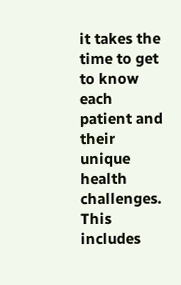it takes the time to get to know each patient and their unique health challenges. This includes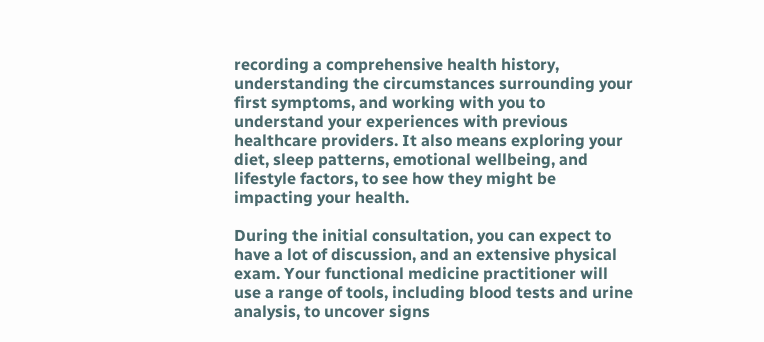recording a comprehensive health history, understanding the circumstances surrounding your first symptoms, and working with you to understand your experiences with previous healthcare providers. It also means exploring your diet, sleep patterns, emotional wellbeing, and lifestyle factors, to see how they might be impacting your health.

During the initial consultation, you can expect to have a lot of discussion, and an extensive physical exam. Your functional medicine practitioner will use a range of tools, including blood tests and urine analysis, to uncover signs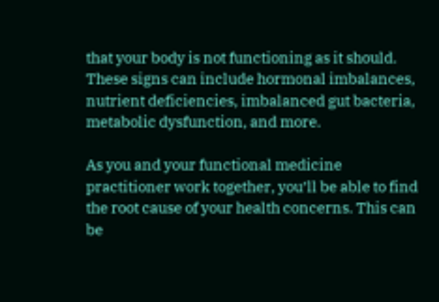that your body is not functioning as it should. These signs can include hormonal imbalances, nutrient deficiencies, imbalanced gut bacteria, metabolic dysfunction, and more.

As you and your functional medicine practitioner work together, you’ll be able to find the root cause of your health concerns. This can be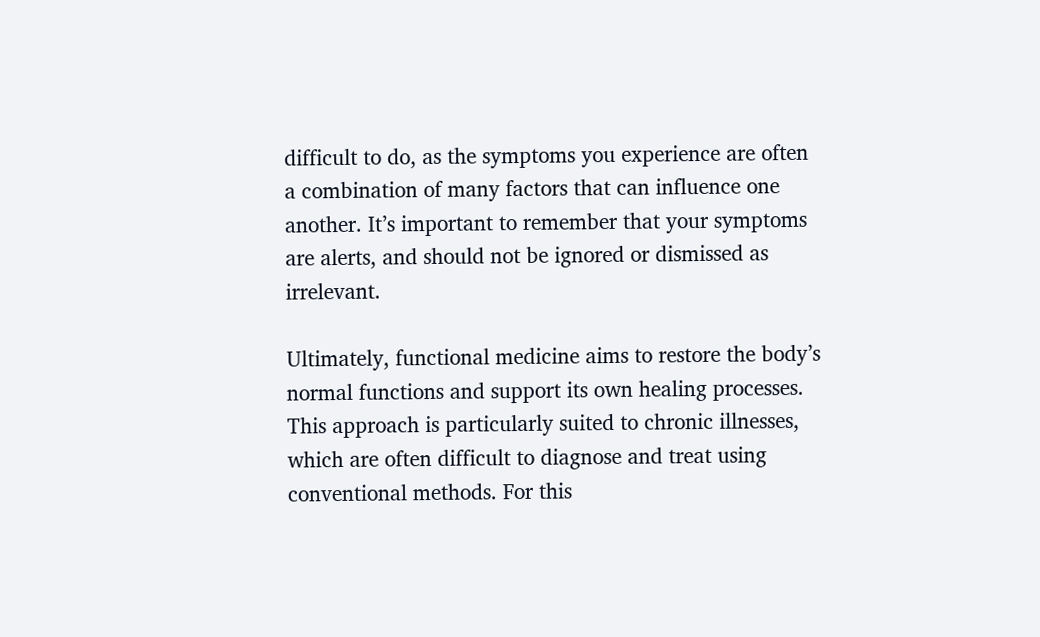difficult to do, as the symptoms you experience are often a combination of many factors that can influence one another. It’s important to remember that your symptoms are alerts, and should not be ignored or dismissed as irrelevant.

Ultimately, functional medicine aims to restore the body’s normal functions and support its own healing processes. This approach is particularly suited to chronic illnesses, which are often difficult to diagnose and treat using conventional methods. For this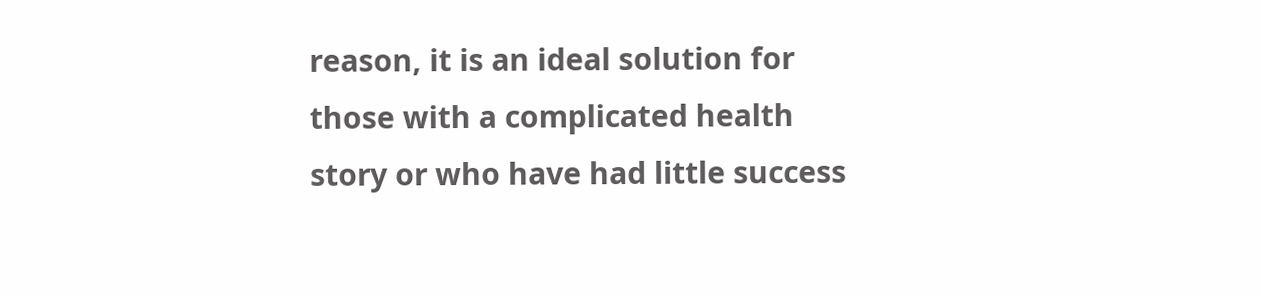reason, it is an ideal solution for those with a complicated health story or who have had little success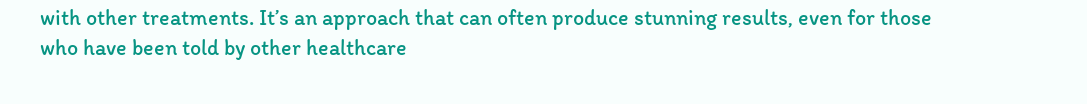with other treatments. It’s an approach that can often produce stunning results, even for those who have been told by other healthcare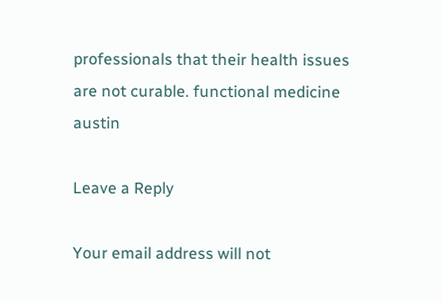professionals that their health issues are not curable. functional medicine austin

Leave a Reply

Your email address will not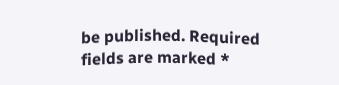be published. Required fields are marked *